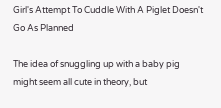Girl's Attempt To Cuddle With A Piglet Doesn't Go As Planned

The idea of snuggling up with a baby pig might seem all cute in theory, but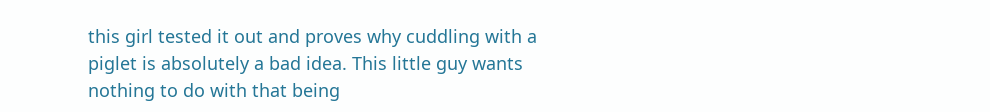this girl tested it out and proves why cuddling with a piglet is absolutely a bad idea. This little guy wants nothing to do with that being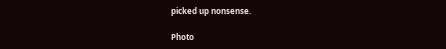picked up nonsense.

Photo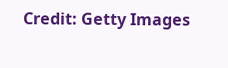Credit: Getty Images